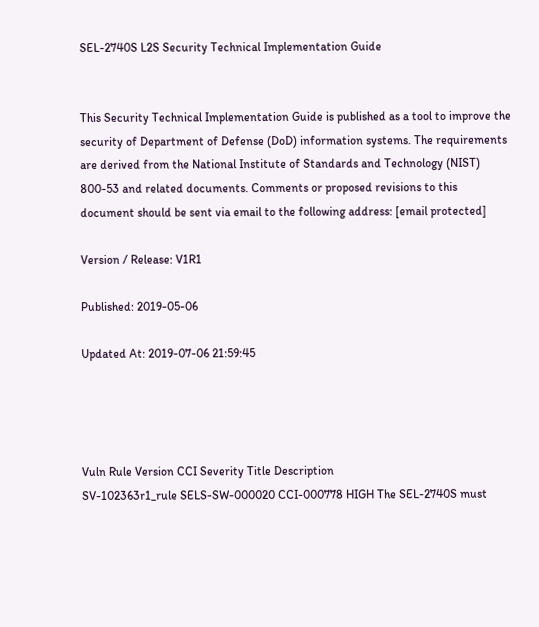SEL-2740S L2S Security Technical Implementation Guide


This Security Technical Implementation Guide is published as a tool to improve the security of Department of Defense (DoD) information systems. The requirements are derived from the National Institute of Standards and Technology (NIST) 800-53 and related documents. Comments or proposed revisions to this document should be sent via email to the following address: [email protected]

Version / Release: V1R1

Published: 2019-05-06

Updated At: 2019-07-06 21:59:45




Vuln Rule Version CCI Severity Title Description
SV-102363r1_rule SELS-SW-000020 CCI-000778 HIGH The SEL-2740S must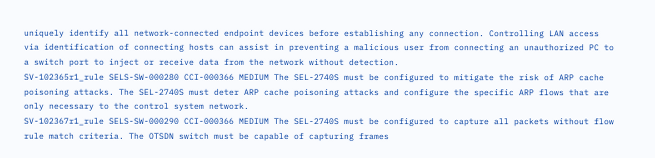uniquely identify all network-connected endpoint devices before establishing any connection. Controlling LAN access via identification of connecting hosts can assist in preventing a malicious user from connecting an unauthorized PC to a switch port to inject or receive data from the network without detection.
SV-102365r1_rule SELS-SW-000280 CCI-000366 MEDIUM The SEL-2740S must be configured to mitigate the risk of ARP cache poisoning attacks. The SEL-2740S must deter ARP cache poisoning attacks and configure the specific ARP flows that are only necessary to the control system network.
SV-102367r1_rule SELS-SW-000290 CCI-000366 MEDIUM The SEL-2740S must be configured to capture all packets without flow rule match criteria. The OTSDN switch must be capable of capturing frames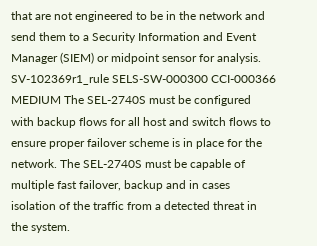that are not engineered to be in the network and send them to a Security Information and Event Manager (SIEM) or midpoint sensor for analysis.
SV-102369r1_rule SELS-SW-000300 CCI-000366 MEDIUM The SEL-2740S must be configured with backup flows for all host and switch flows to ensure proper failover scheme is in place for the network. The SEL-2740S must be capable of multiple fast failover, backup and in cases isolation of the traffic from a detected threat in the system.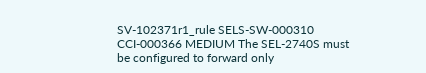SV-102371r1_rule SELS-SW-000310 CCI-000366 MEDIUM The SEL-2740S must be configured to forward only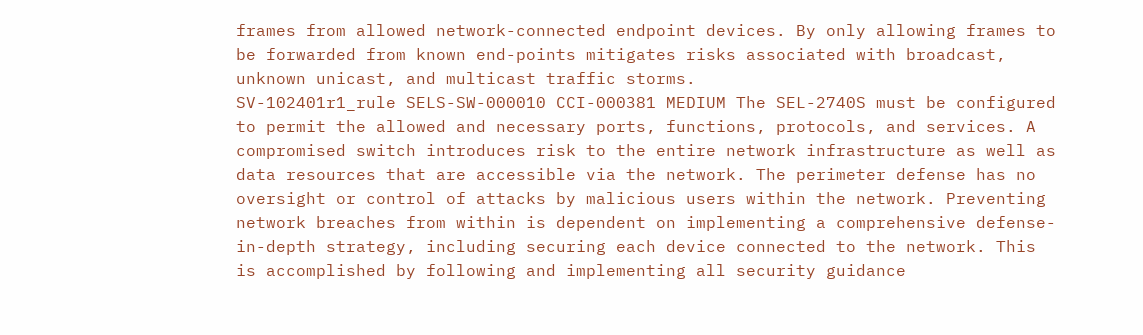frames from allowed network-connected endpoint devices. By only allowing frames to be forwarded from known end-points mitigates risks associated with broadcast, unknown unicast, and multicast traffic storms.
SV-102401r1_rule SELS-SW-000010 CCI-000381 MEDIUM The SEL-2740S must be configured to permit the allowed and necessary ports, functions, protocols, and services. A compromised switch introduces risk to the entire network infrastructure as well as data resources that are accessible via the network. The perimeter defense has no oversight or control of attacks by malicious users within the network. Preventing network breaches from within is dependent on implementing a comprehensive defense-in-depth strategy, including securing each device connected to the network. This is accomplished by following and implementing all security guidance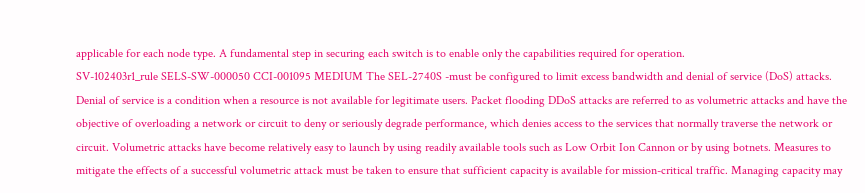applicable for each node type. A fundamental step in securing each switch is to enable only the capabilities required for operation.
SV-102403r1_rule SELS-SW-000050 CCI-001095 MEDIUM The SEL-2740S -must be configured to limit excess bandwidth and denial of service (DoS) attacks. Denial of service is a condition when a resource is not available for legitimate users. Packet flooding DDoS attacks are referred to as volumetric attacks and have the objective of overloading a network or circuit to deny or seriously degrade performance, which denies access to the services that normally traverse the network or circuit. Volumetric attacks have become relatively easy to launch by using readily available tools such as Low Orbit Ion Cannon or by using botnets. Measures to mitigate the effects of a successful volumetric attack must be taken to ensure that sufficient capacity is available for mission-critical traffic. Managing capacity may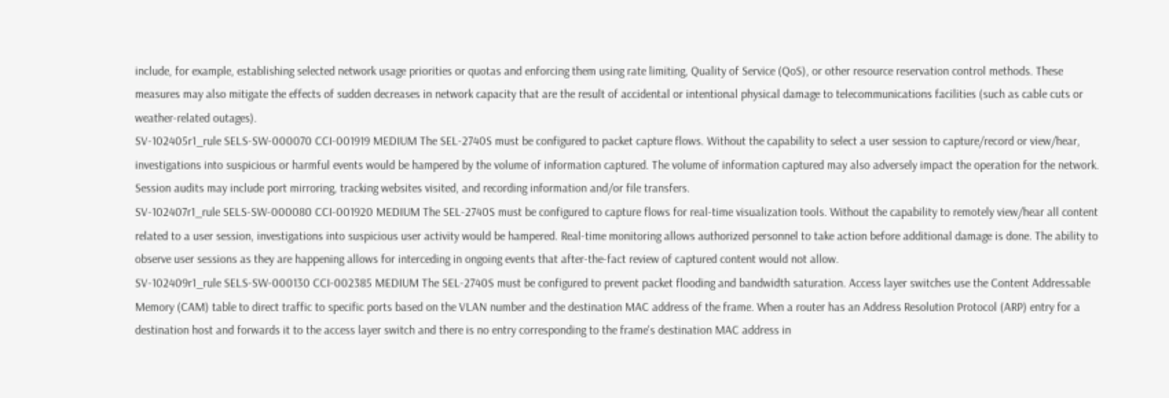include, for example, establishing selected network usage priorities or quotas and enforcing them using rate limiting, Quality of Service (QoS), or other resource reservation control methods. These measures may also mitigate the effects of sudden decreases in network capacity that are the result of accidental or intentional physical damage to telecommunications facilities (such as cable cuts or weather-related outages).
SV-102405r1_rule SELS-SW-000070 CCI-001919 MEDIUM The SEL-2740S must be configured to packet capture flows. Without the capability to select a user session to capture/record or view/hear, investigations into suspicious or harmful events would be hampered by the volume of information captured. The volume of information captured may also adversely impact the operation for the network. Session audits may include port mirroring, tracking websites visited, and recording information and/or file transfers.
SV-102407r1_rule SELS-SW-000080 CCI-001920 MEDIUM The SEL-2740S must be configured to capture flows for real-time visualization tools. Without the capability to remotely view/hear all content related to a user session, investigations into suspicious user activity would be hampered. Real-time monitoring allows authorized personnel to take action before additional damage is done. The ability to observe user sessions as they are happening allows for interceding in ongoing events that after-the-fact review of captured content would not allow.
SV-102409r1_rule SELS-SW-000130 CCI-002385 MEDIUM The SEL-2740S must be configured to prevent packet flooding and bandwidth saturation. Access layer switches use the Content Addressable Memory (CAM) table to direct traffic to specific ports based on the VLAN number and the destination MAC address of the frame. When a router has an Address Resolution Protocol (ARP) entry for a destination host and forwards it to the access layer switch and there is no entry corresponding to the frame's destination MAC address in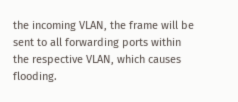the incoming VLAN, the frame will be sent to all forwarding ports within the respective VLAN, which causes flooding.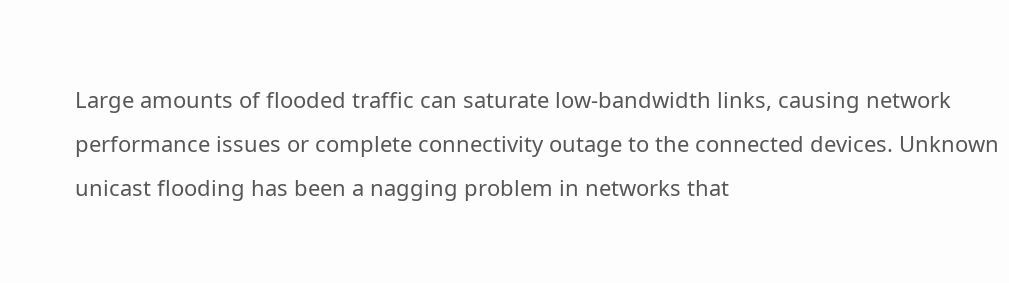Large amounts of flooded traffic can saturate low-bandwidth links, causing network performance issues or complete connectivity outage to the connected devices. Unknown unicast flooding has been a nagging problem in networks that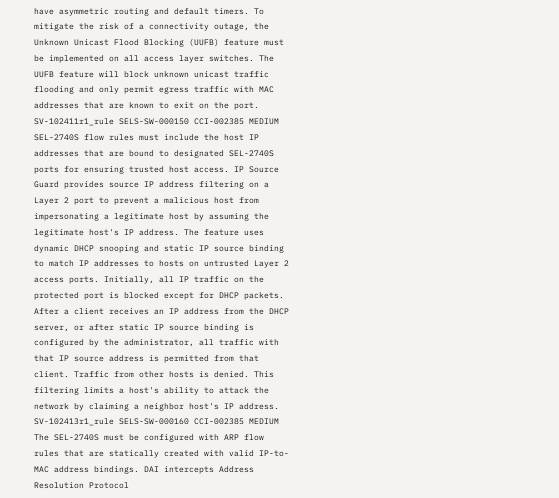have asymmetric routing and default timers. To mitigate the risk of a connectivity outage, the Unknown Unicast Flood Blocking (UUFB) feature must be implemented on all access layer switches. The UUFB feature will block unknown unicast traffic flooding and only permit egress traffic with MAC addresses that are known to exit on the port.
SV-102411r1_rule SELS-SW-000150 CCI-002385 MEDIUM SEL-2740S flow rules must include the host IP addresses that are bound to designated SEL-2740S ports for ensuring trusted host access. IP Source Guard provides source IP address filtering on a Layer 2 port to prevent a malicious host from impersonating a legitimate host by assuming the legitimate host's IP address. The feature uses dynamic DHCP snooping and static IP source binding to match IP addresses to hosts on untrusted Layer 2 access ports. Initially, all IP traffic on the protected port is blocked except for DHCP packets. After a client receives an IP address from the DHCP server, or after static IP source binding is configured by the administrator, all traffic with that IP source address is permitted from that client. Traffic from other hosts is denied. This filtering limits a host's ability to attack the network by claiming a neighbor host's IP address.
SV-102413r1_rule SELS-SW-000160 CCI-002385 MEDIUM The SEL-2740S must be configured with ARP flow rules that are statically created with valid IP-to-MAC address bindings. DAI intercepts Address Resolution Protocol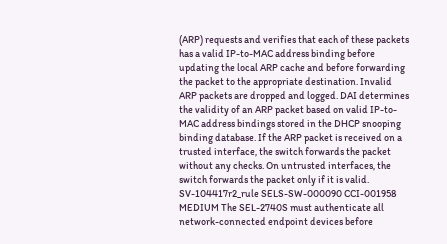(ARP) requests and verifies that each of these packets has a valid IP-to-MAC address binding before updating the local ARP cache and before forwarding the packet to the appropriate destination. Invalid ARP packets are dropped and logged. DAI determines the validity of an ARP packet based on valid IP-to-MAC address bindings stored in the DHCP snooping binding database. If the ARP packet is received on a trusted interface, the switch forwards the packet without any checks. On untrusted interfaces, the switch forwards the packet only if it is valid.
SV-104417r2_rule SELS-SW-000090 CCI-001958 MEDIUM The SEL-2740S must authenticate all network-connected endpoint devices before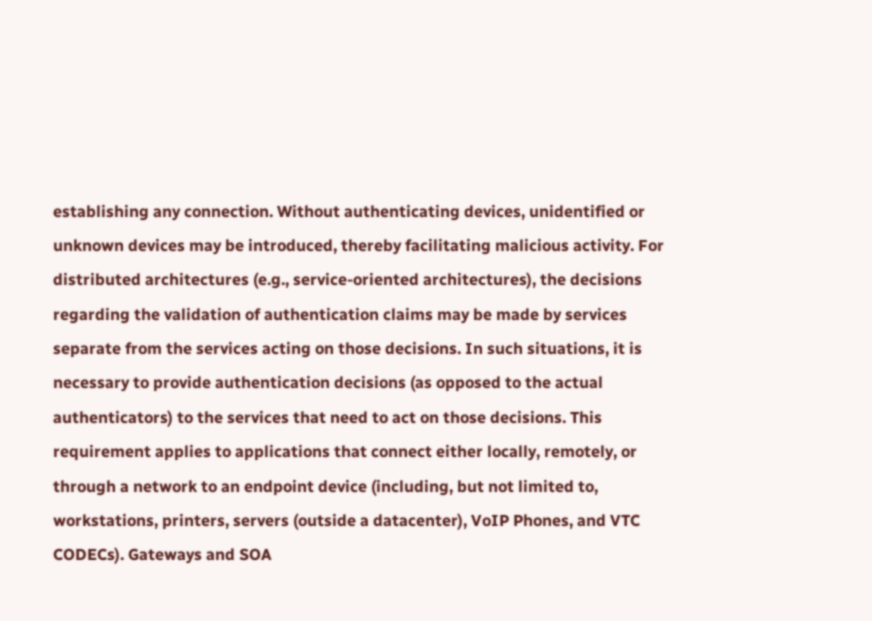establishing any connection. Without authenticating devices, unidentified or unknown devices may be introduced, thereby facilitating malicious activity. For distributed architectures (e.g., service-oriented architectures), the decisions regarding the validation of authentication claims may be made by services separate from the services acting on those decisions. In such situations, it is necessary to provide authentication decisions (as opposed to the actual authenticators) to the services that need to act on those decisions. This requirement applies to applications that connect either locally, remotely, or through a network to an endpoint device (including, but not limited to, workstations, printers, servers (outside a datacenter), VoIP Phones, and VTC CODECs). Gateways and SOA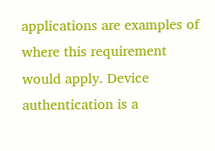applications are examples of where this requirement would apply. Device authentication is a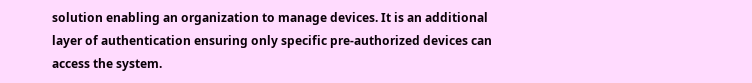solution enabling an organization to manage devices. It is an additional layer of authentication ensuring only specific pre-authorized devices can access the system.